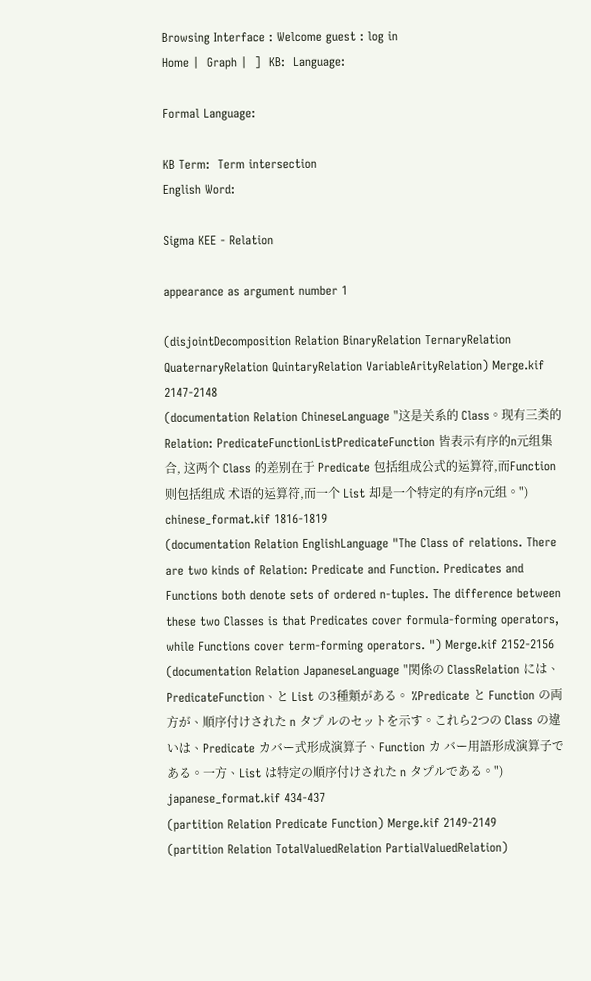Browsing Interface : Welcome guest : log in
Home |  Graph |  ]  KB:  Language:

Formal Language:

KB Term:  Term intersection
English Word:

Sigma KEE - Relation

appearance as argument number 1

(disjointDecomposition Relation BinaryRelation TernaryRelation QuaternaryRelation QuintaryRelation VariableArityRelation) Merge.kif 2147-2148
(documentation Relation ChineseLanguage "这是关系的 Class。现有三类的 Relation: PredicateFunctionListPredicateFunction 皆表示有序的n元组集合, 这两个 Class 的差别在于 Predicate 包括组成公式的运算符,而Function 则包括组成 术语的运算符,而一个 List 却是一个特定的有序n元组。") chinese_format.kif 1816-1819
(documentation Relation EnglishLanguage "The Class of relations. There are two kinds of Relation: Predicate and Function. Predicates and Functions both denote sets of ordered n-tuples. The difference between these two Classes is that Predicates cover formula-forming operators, while Functions cover term-forming operators. ") Merge.kif 2152-2156
(documentation Relation JapaneseLanguage "関係の ClassRelation には、PredicateFunction、と List の3種類がある。 %Predicate と Function の両方が、順序付けされた n タプ ルのセットを示す。これら2つの Class の違いは、Predicate カバー式形成演算子、Function カ バー用語形成演算子である。一方、List は特定の順序付けされた n タプルである。") japanese_format.kif 434-437
(partition Relation Predicate Function) Merge.kif 2149-2149
(partition Relation TotalValuedRelation PartialValuedRelation)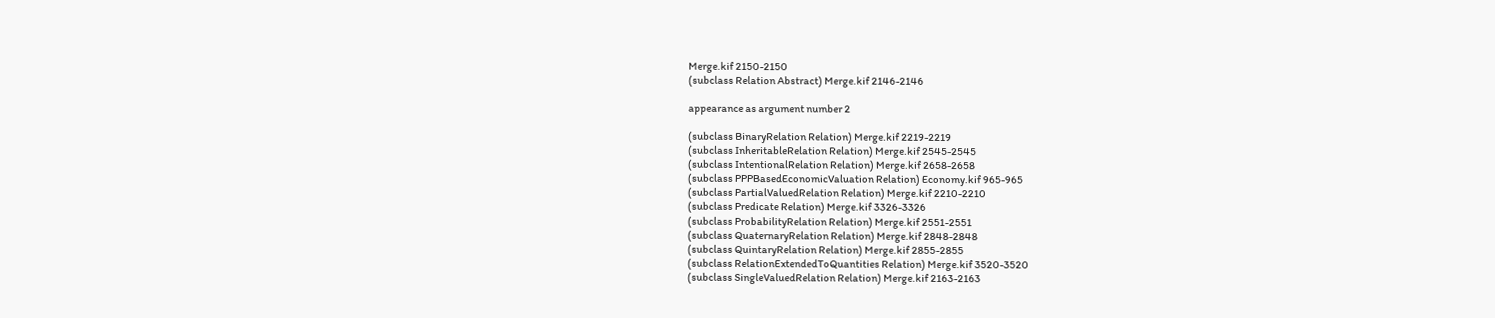Merge.kif 2150-2150
(subclass Relation Abstract) Merge.kif 2146-2146

appearance as argument number 2

(subclass BinaryRelation Relation) Merge.kif 2219-2219
(subclass InheritableRelation Relation) Merge.kif 2545-2545
(subclass IntentionalRelation Relation) Merge.kif 2658-2658
(subclass PPPBasedEconomicValuation Relation) Economy.kif 965-965
(subclass PartialValuedRelation Relation) Merge.kif 2210-2210
(subclass Predicate Relation) Merge.kif 3326-3326
(subclass ProbabilityRelation Relation) Merge.kif 2551-2551
(subclass QuaternaryRelation Relation) Merge.kif 2848-2848
(subclass QuintaryRelation Relation) Merge.kif 2855-2855
(subclass RelationExtendedToQuantities Relation) Merge.kif 3520-3520
(subclass SingleValuedRelation Relation) Merge.kif 2163-2163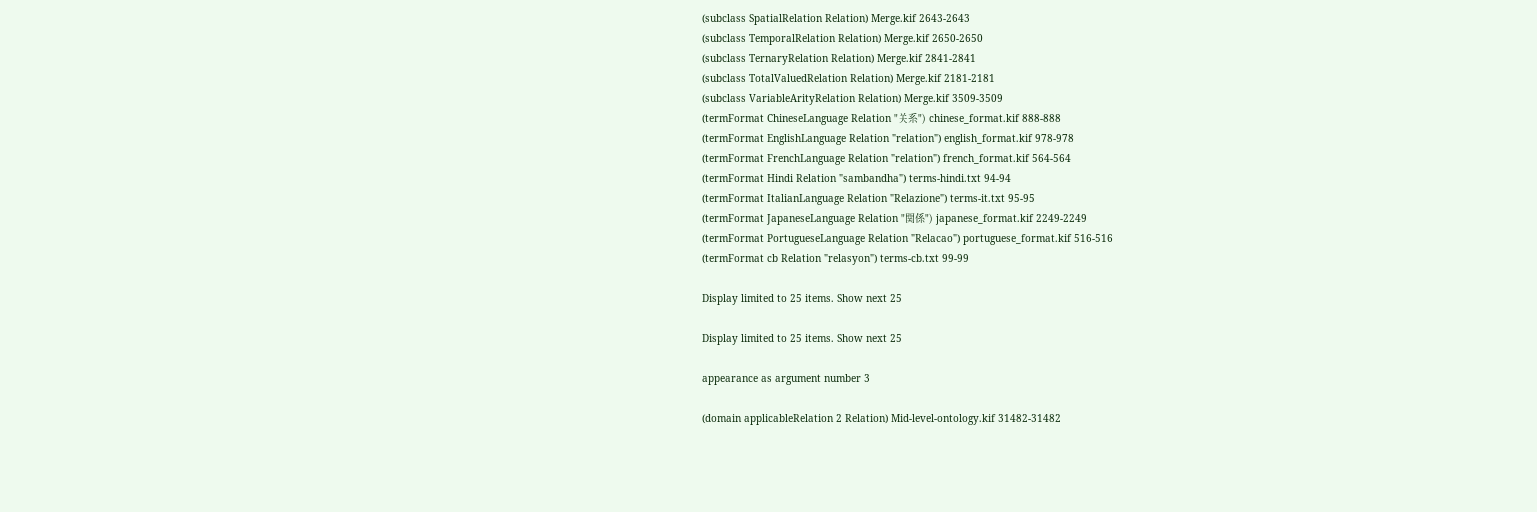(subclass SpatialRelation Relation) Merge.kif 2643-2643
(subclass TemporalRelation Relation) Merge.kif 2650-2650
(subclass TernaryRelation Relation) Merge.kif 2841-2841
(subclass TotalValuedRelation Relation) Merge.kif 2181-2181
(subclass VariableArityRelation Relation) Merge.kif 3509-3509
(termFormat ChineseLanguage Relation "关系") chinese_format.kif 888-888
(termFormat EnglishLanguage Relation "relation") english_format.kif 978-978
(termFormat FrenchLanguage Relation "relation") french_format.kif 564-564
(termFormat Hindi Relation "sambandha") terms-hindi.txt 94-94
(termFormat ItalianLanguage Relation "Relazione") terms-it.txt 95-95
(termFormat JapaneseLanguage Relation "関係") japanese_format.kif 2249-2249
(termFormat PortugueseLanguage Relation "Relacao") portuguese_format.kif 516-516
(termFormat cb Relation "relasyon") terms-cb.txt 99-99

Display limited to 25 items. Show next 25

Display limited to 25 items. Show next 25

appearance as argument number 3

(domain applicableRelation 2 Relation) Mid-level-ontology.kif 31482-31482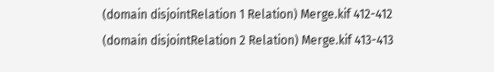(domain disjointRelation 1 Relation) Merge.kif 412-412
(domain disjointRelation 2 Relation) Merge.kif 413-413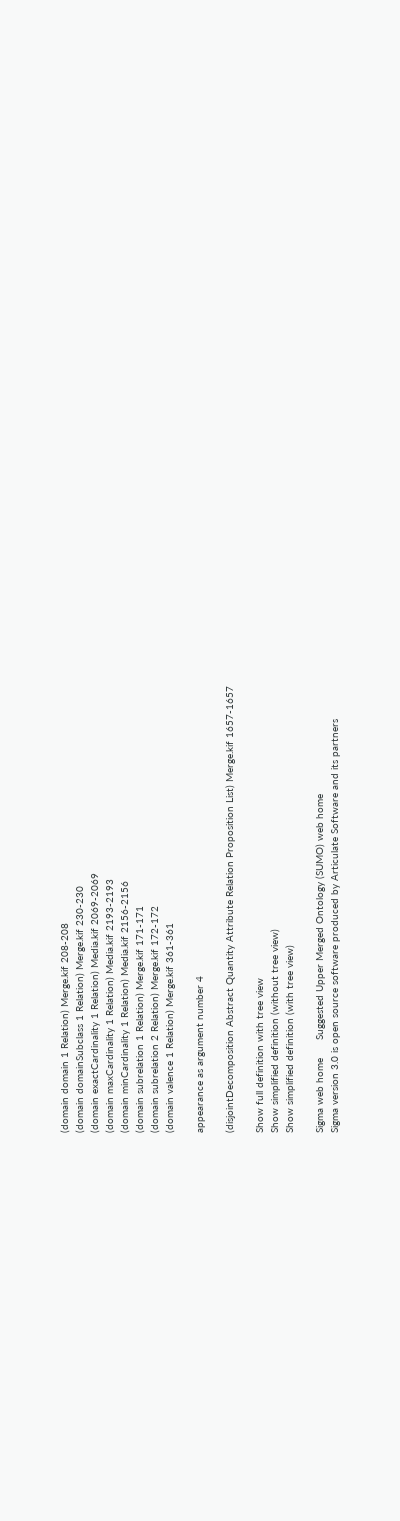(domain domain 1 Relation) Merge.kif 208-208
(domain domainSubclass 1 Relation) Merge.kif 230-230
(domain exactCardinality 1 Relation) Media.kif 2069-2069
(domain maxCardinality 1 Relation) Media.kif 2193-2193
(domain minCardinality 1 Relation) Media.kif 2156-2156
(domain subrelation 1 Relation) Merge.kif 171-171
(domain subrelation 2 Relation) Merge.kif 172-172
(domain valence 1 Relation) Merge.kif 361-361

appearance as argument number 4

(disjointDecomposition Abstract Quantity Attribute Relation Proposition List) Merge.kif 1657-1657

Show full definition with tree view
Show simplified definition (without tree view)
Show simplified definition (with tree view)

Sigma web home      Suggested Upper Merged Ontology (SUMO) web home
Sigma version 3.0 is open source software produced by Articulate Software and its partners